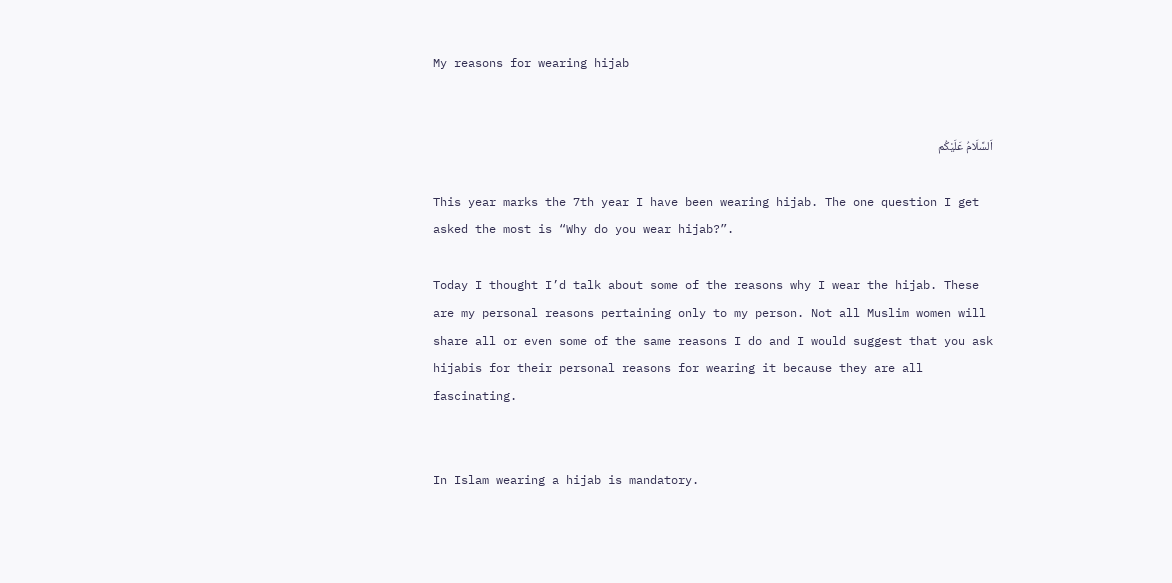My reasons for wearing hijab


اَلسَّلَامُ عَلَيْكُم

This year marks the 7th year I have been wearing hijab. The one question I get asked the most is “Why do you wear hijab?”.

Today I thought I’d talk about some of the reasons why I wear the hijab. These are my personal reasons pertaining only to my person. Not all Muslim women will share all or even some of the same reasons I do and I would suggest that you ask hijabis for their personal reasons for wearing it because they are all fascinating.


In Islam wearing a hijab is mandatory.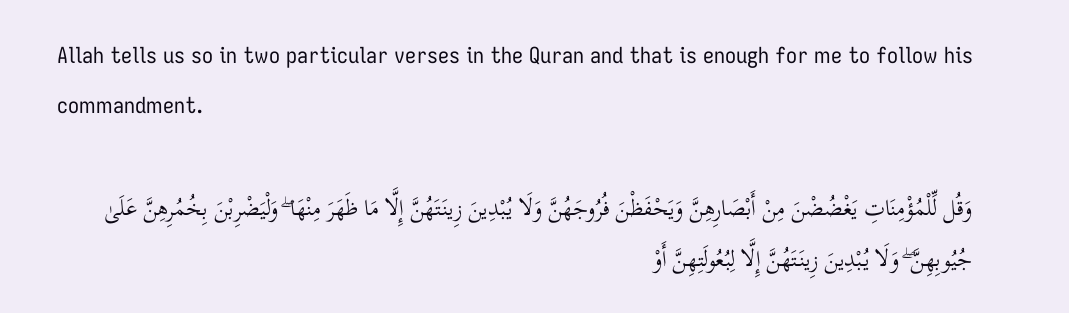Allah tells us so in two particular verses in the Quran and that is enough for me to follow his commandment.

وَقُل لِّلْمُؤْمِنَاتِ يَغْضُضْنَ مِنْ أَبْصَارِهِنَّ وَيَحْفَظْنَ فُرُوجَهُنَّ وَلَا يُبْدِينَ زِينَتَهُنَّ إِلَّا مَا ظَهَرَ مِنْهَا ۖ وَلْيَضْرِبْنَ بِخُمُرِهِنَّ عَلَىٰ جُيُوبِهِنَّ ۖ وَلَا يُبْدِينَ زِينَتَهُنَّ إِلَّا لِبُعُولَتِهِنَّ أَوْ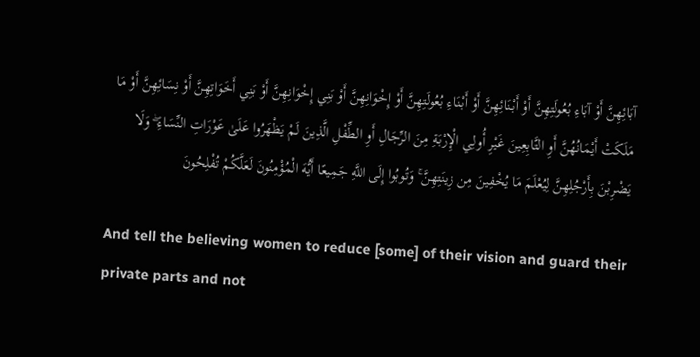آبَائِهِنَّ أَوْ آبَاءِ بُعُولَتِهِنَّ أَوْ أَبْنَائِهِنَّ أَوْ أَبْنَاءِ بُعُولَتِهِنَّ أَوْ إِخْوَانِهِنَّ أَوْ بَنِي إِخْوَانِهِنَّ أَوْ بَنِي أَخَوَاتِهِنَّ أَوْ نِسَائِهِنَّ أَوْ مَا مَلَكَتْ أَيْمَانُهُنَّ أَوِ التَّابِعِينَ غَيْرِ أُولِي الْإِرْبَةِ مِنَ الرِّجَالِ أَوِ الطِّفْلِ الَّذِينَ لَمْ يَظْهَرُوا عَلَىٰ عَوْرَاتِ النِّسَاءِ ۖ وَلَا يَضْرِبْنَ بِأَرْجُلِهِنَّ لِيُعْلَمَ مَا يُخْفِينَ مِن زِينَتِهِنَّ ۚ وَتُوبُوا إِلَى اللَّهِ جَمِيعًا أَيُّهَ الْمُؤْمِنُونَ لَعَلَّكُمْ تُفْلِحُونَ

And tell the believing women to reduce [some] of their vision and guard their private parts and not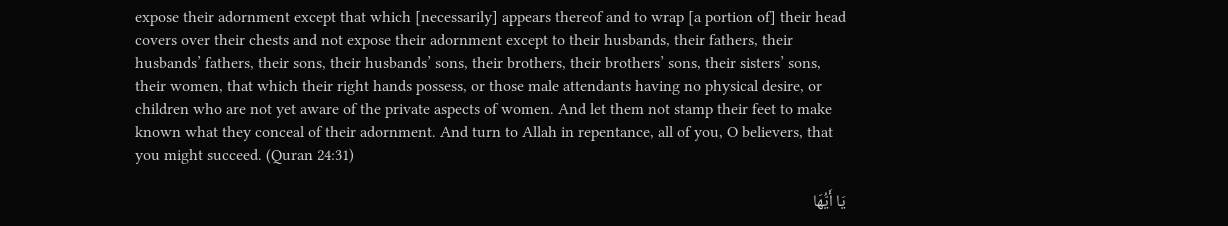expose their adornment except that which [necessarily] appears thereof and to wrap [a portion of] their head covers over their chests and not expose their adornment except to their husbands, their fathers, their husbands’ fathers, their sons, their husbands’ sons, their brothers, their brothers’ sons, their sisters’ sons, their women, that which their right hands possess, or those male attendants having no physical desire, or children who are not yet aware of the private aspects of women. And let them not stamp their feet to make known what they conceal of their adornment. And turn to Allah in repentance, all of you, O believers, that you might succeed. (Quran 24:31)

يَا أَيُّهَا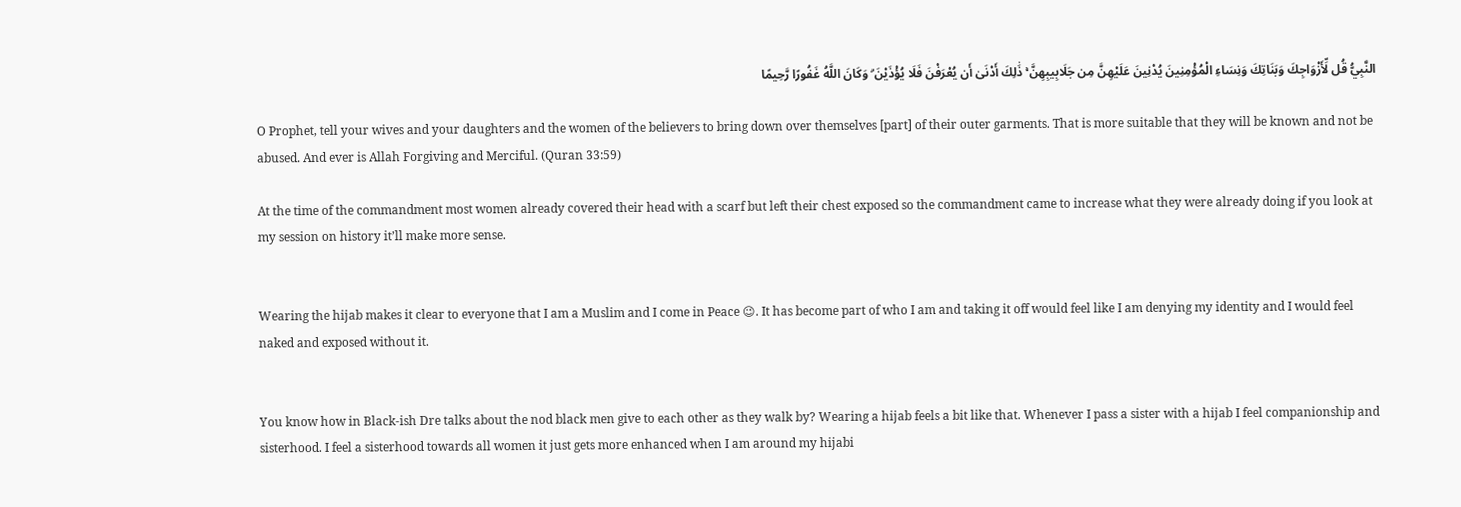النَّبِيُّ قُل لِّأَزْوَاجِكَ وَبَنَاتِكَ وَنِسَاءِ الْمُؤْمِنِينَ يُدْنِينَ عَلَيْهِنَّ مِن جَلَابِيبِهِنَّ ۚ ذَٰلِكَ أَدْنَىٰ أَن يُعْرَفْنَ فَلَا يُؤْذَيْنَ ۗ وَكَانَ اللَّهُ غَفُورًا رَّحِيمًا

O Prophet, tell your wives and your daughters and the women of the believers to bring down over themselves [part] of their outer garments. That is more suitable that they will be known and not be abused. And ever is Allah Forgiving and Merciful. (Quran 33:59)

At the time of the commandment most women already covered their head with a scarf but left their chest exposed so the commandment came to increase what they were already doing if you look at my session on history it’ll make more sense.


Wearing the hijab makes it clear to everyone that I am a Muslim and I come in Peace 😉. It has become part of who I am and taking it off would feel like I am denying my identity and I would feel naked and exposed without it.


You know how in Black-ish Dre talks about the nod black men give to each other as they walk by? Wearing a hijab feels a bit like that. Whenever I pass a sister with a hijab I feel companionship and sisterhood. I feel a sisterhood towards all women it just gets more enhanced when I am around my hijabi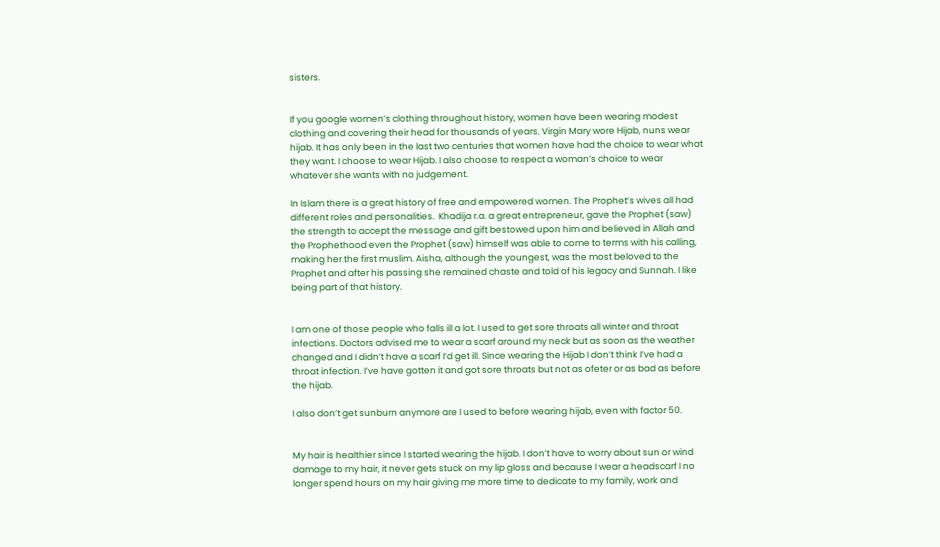sisters.


If you google women’s clothing throughout history, women have been wearing modest clothing and covering their head for thousands of years. Virgin Mary wore Hijab, nuns wear hijab. It has only been in the last two centuries that women have had the choice to wear what they want. I choose to wear Hijab. I also choose to respect a woman’s choice to wear whatever she wants with no judgement.

In Islam there is a great history of free and empowered women. The Prophet’s wives all had different roles and personalities.  Khadija r.a. a great entrepreneur, gave the Prophet (saw) the strength to accept the message and gift bestowed upon him and believed in Allah and the Prophethood even the Prophet (saw) himself was able to come to terms with his calling, making her the first muslim. Aisha, although the youngest, was the most beloved to the Prophet and after his passing she remained chaste and told of his legacy and Sunnah. I like being part of that history.


I am one of those people who falls ill a lot. I used to get sore throats all winter and throat infections. Doctors advised me to wear a scarf around my neck but as soon as the weather changed and I didn’t have a scarf I’d get ill. Since wearing the Hijab I don’t think I’ve had a throat infection. I’ve have gotten it and got sore throats but not as ofeter or as bad as before the hijab.

I also don’t get sunburn anymore are I used to before wearing hijab, even with factor 50.


My hair is healthier since I started wearing the hijab. I don’t have to worry about sun or wind damage to my hair, it never gets stuck on my lip gloss and because I wear a headscarf I no longer spend hours on my hair giving me more time to dedicate to my family, work and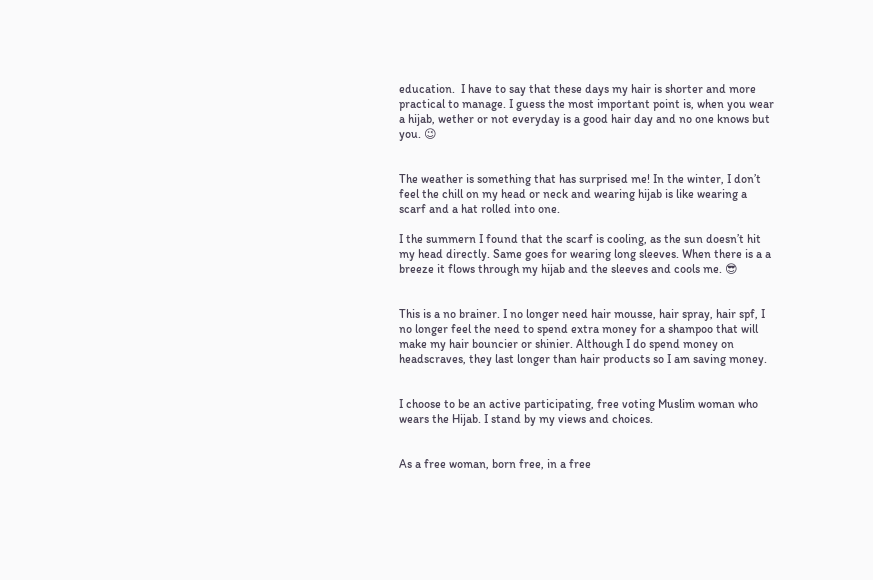education.  I have to say that these days my hair is shorter and more practical to manage. I guess the most important point is, when you wear a hijab, wether or not everyday is a good hair day and no one knows but you. 😉


The weather is something that has surprised me! In the winter, I don’t feel the chill on my head or neck and wearing hijab is like wearing a scarf and a hat rolled into one.

I the summern I found that the scarf is cooling, as the sun doesn’t hit my head directly. Same goes for wearing long sleeves. When there is a a breeze it flows through my hijab and the sleeves and cools me. 😎


This is a no brainer. I no longer need hair mousse, hair spray, hair spf, I no longer feel the need to spend extra money for a shampoo that will make my hair bouncier or shinier. Although I do spend money on headscraves, they last longer than hair products so I am saving money.


I choose to be an active participating, free voting Muslim woman who wears the Hijab. I stand by my views and choices.


As a free woman, born free, in a free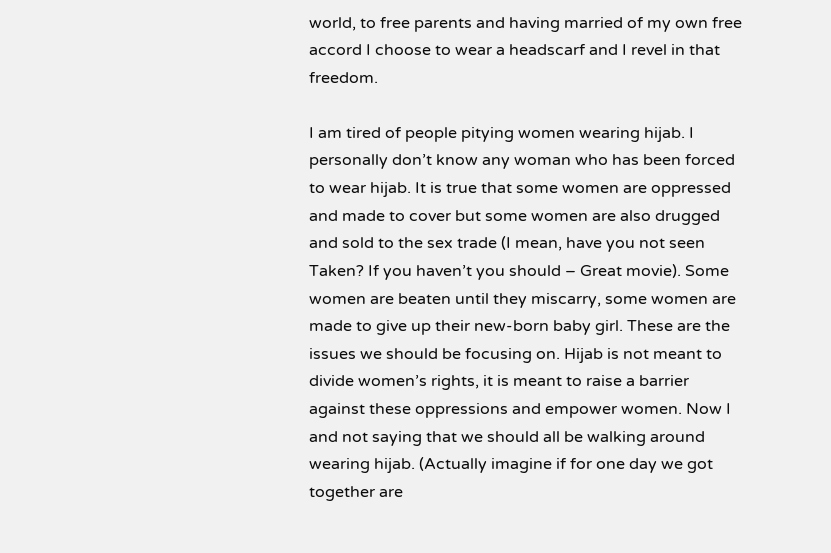world, to free parents and having married of my own free accord I choose to wear a headscarf and I revel in that freedom.

I am tired of people pitying women wearing hijab. I personally don’t know any woman who has been forced to wear hijab. It is true that some women are oppressed and made to cover but some women are also drugged and sold to the sex trade (I mean, have you not seen Taken? If you haven’t you should – Great movie). Some women are beaten until they miscarry, some women are made to give up their new-born baby girl. These are the issues we should be focusing on. Hijab is not meant to divide women’s rights, it is meant to raise a barrier against these oppressions and empower women. Now I and not saying that we should all be walking around wearing hijab. (Actually imagine if for one day we got together are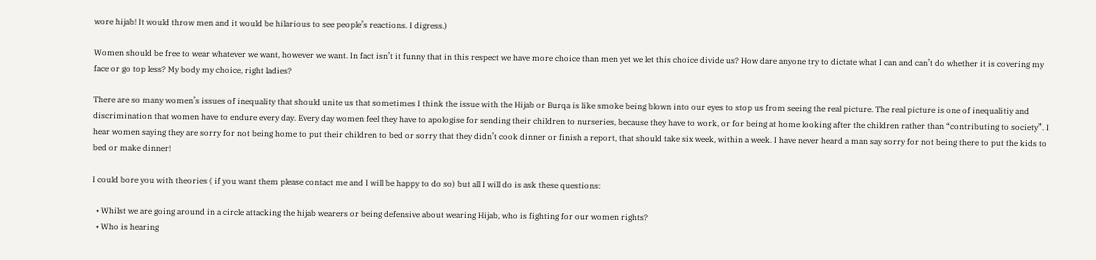wore hijab! It would throw men and it would be hilarious to see people’s reactions. I digress.)

Women should be free to wear whatever we want, however we want. In fact isn’t it funny that in this respect we have more choice than men yet we let this choice divide us? How dare anyone try to dictate what I can and can’t do whether it is covering my face or go top less? My body my choice, right ladies?

There are so many women’s issues of inequality that should unite us that sometimes I think the issue with the Hijab or Burqa is like smoke being blown into our eyes to stop us from seeing the real picture. The real picture is one of inequalitiy and discrimination that women have to endure every day. Every day women feel they have to apologise for sending their children to nurseries, because they have to work, or for being at home looking after the children rather than “contributing to society”. I hear women saying they are sorry for not being home to put their children to bed or sorry that they didn’t cook dinner or finish a report, that should take six week, within a week. I have never heard a man say sorry for not being there to put the kids to bed or make dinner!

I could bore you with theories ( if you want them please contact me and I will be happy to do so) but all I will do is ask these questions:

  • Whilst we are going around in a circle attacking the hijab wearers or being defensive about wearing Hijab, who is fighting for our women rights?
  • Who is hearing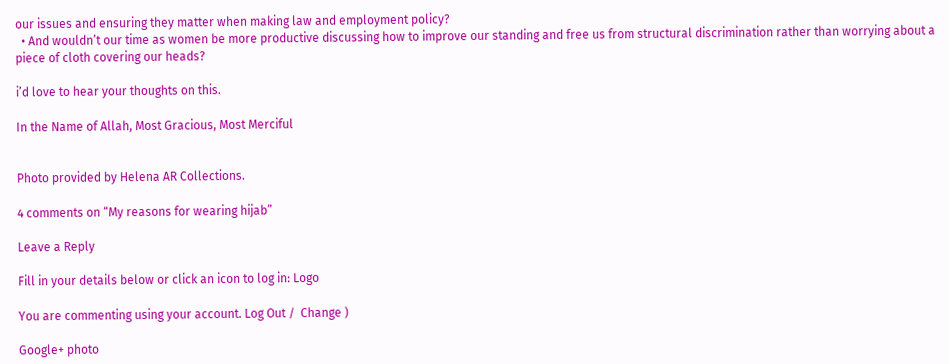our issues and ensuring they matter when making law and employment policy?
  • And wouldn’t our time as women be more productive discussing how to improve our standing and free us from structural discrimination rather than worrying about a piece of cloth covering our heads?

i’d love to hear your thoughts on this.

In the Name of Allah, Most Gracious, Most Merciful


Photo provided by Helena AR Collections.

4 comments on “My reasons for wearing hijab”

Leave a Reply

Fill in your details below or click an icon to log in: Logo

You are commenting using your account. Log Out /  Change )

Google+ photo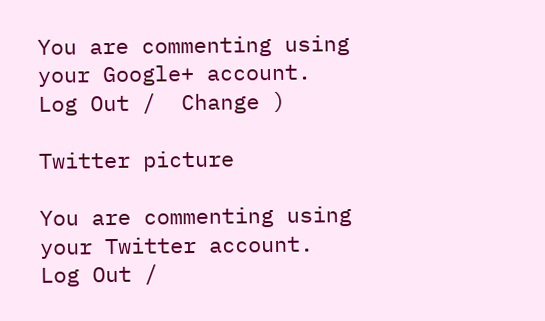You are commenting using your Google+ account. Log Out /  Change )

Twitter picture

You are commenting using your Twitter account. Log Out /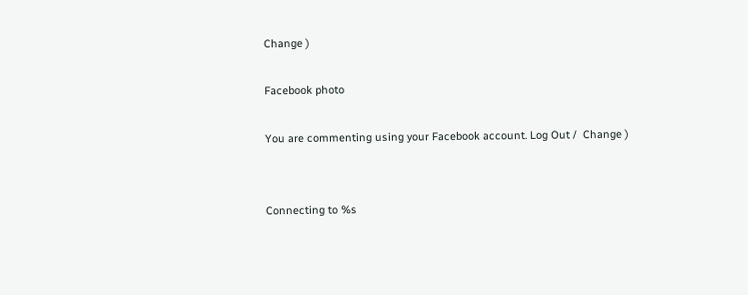Change )

Facebook photo

You are commenting using your Facebook account. Log Out /  Change )


Connecting to %s